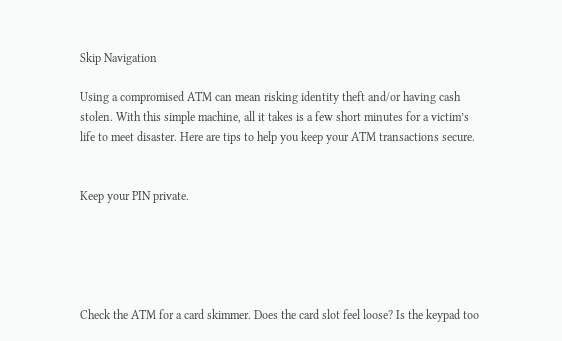Skip Navigation

Using a compromised ATM can mean risking identity theft and/or having cash stolen. With this simple machine, all it takes is a few short minutes for a victim’s life to meet disaster. Here are tips to help you keep your ATM transactions secure.


Keep your PIN private.





Check the ATM for a card skimmer. Does the card slot feel loose? Is the keypad too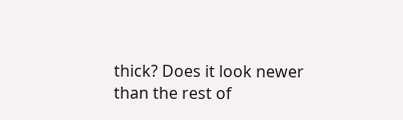thick? Does it look newer than the rest of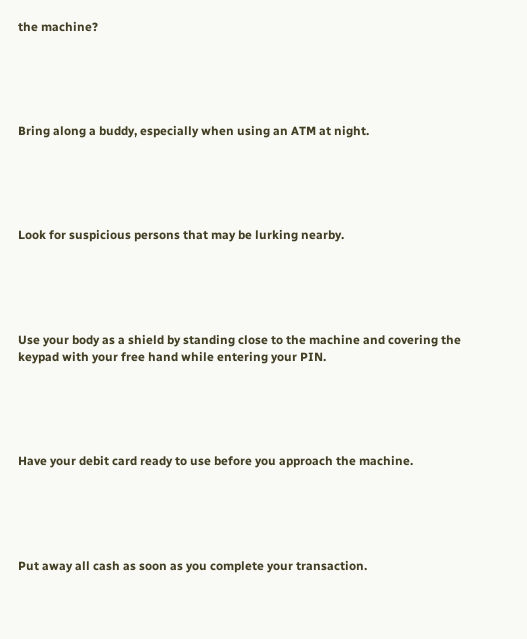the machine?





Bring along a buddy, especially when using an ATM at night.





Look for suspicious persons that may be lurking nearby.





Use your body as a shield by standing close to the machine and covering the keypad with your free hand while entering your PIN.





Have your debit card ready to use before you approach the machine.





Put away all cash as soon as you complete your transaction.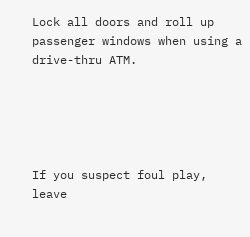Lock all doors and roll up passenger windows when using a drive-thru ATM.





If you suspect foul play, leave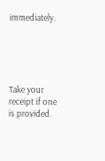immediately.





Take your receipt if one is provided.